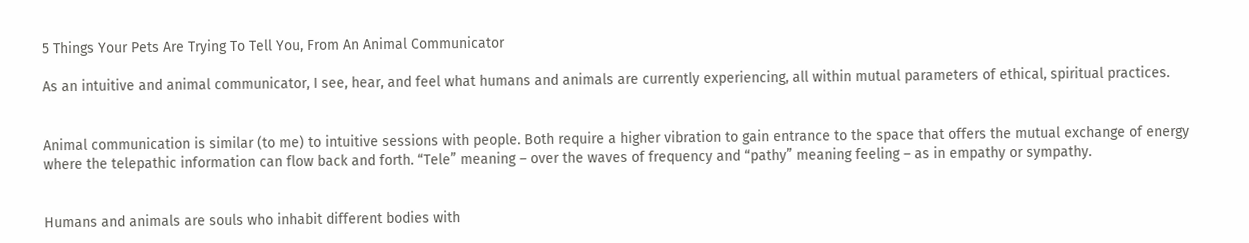5 Things Your Pets Are Trying To Tell You, From An Animal Communicator

As an intuitive and animal communicator, I see, hear, and feel what humans and animals are currently experiencing, all within mutual parameters of ethical, spiritual practices.


Animal communication is similar (to me) to intuitive sessions with people. Both require a higher vibration to gain entrance to the space that offers the mutual exchange of energy where the telepathic information can flow back and forth. “Tele” meaning – over the waves of frequency and “pathy” meaning feeling – as in empathy or sympathy.


Humans and animals are souls who inhabit different bodies with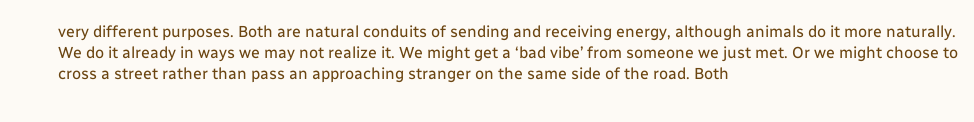very different purposes. Both are natural conduits of sending and receiving energy, although animals do it more naturally. We do it already in ways we may not realize it. We might get a ‘bad vibe’ from someone we just met. Or we might choose to cross a street rather than pass an approaching stranger on the same side of the road. Both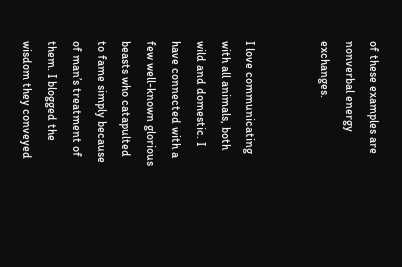of these examples are nonverbal energy exchanges.


I love communicating with all animals, both wild and domestic. I have connected with a few well-known glorious beasts who catapulted to fame simply because of man’s treatment of them. I blogged the wisdom they conveyed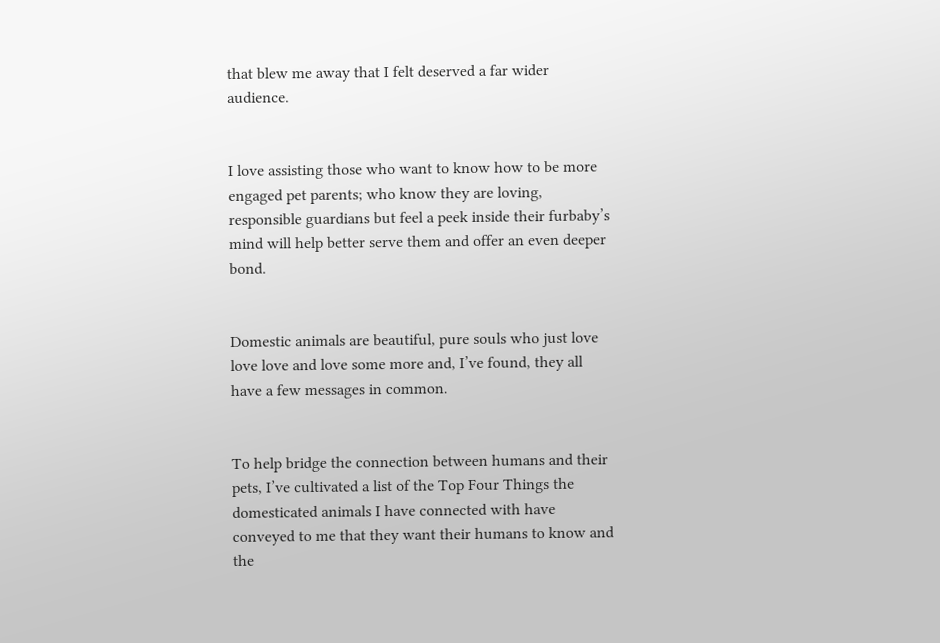that blew me away that I felt deserved a far wider audience.


I love assisting those who want to know how to be more engaged pet parents; who know they are loving, responsible guardians but feel a peek inside their furbaby’s mind will help better serve them and offer an even deeper bond.


Domestic animals are beautiful, pure souls who just love love love and love some more and, I’ve found, they all have a few messages in common.


To help bridge the connection between humans and their pets, I’ve cultivated a list of the Top Four Things the domesticated animals I have connected with have conveyed to me that they want their humans to know and the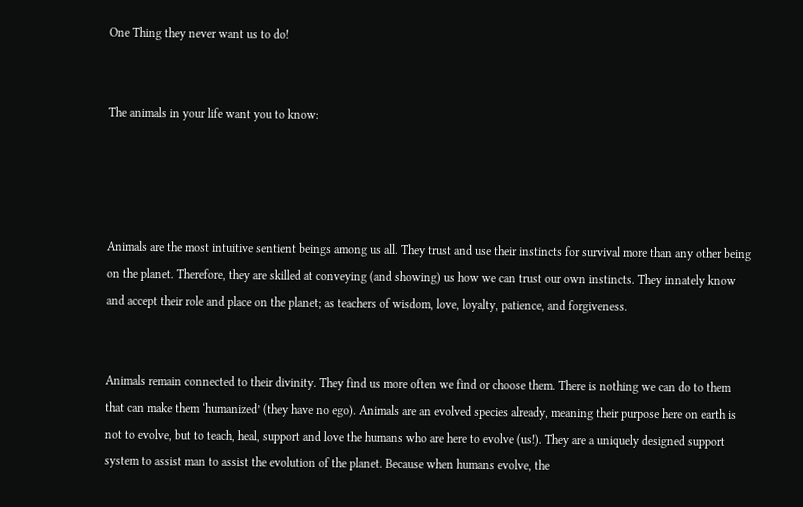One Thing they never want us to do!


The animals in your life want you to know:




Animals are the most intuitive sentient beings among us all. They trust and use their instincts for survival more than any other being on the planet. Therefore, they are skilled at conveying (and showing) us how we can trust our own instincts. They innately know and accept their role and place on the planet; as teachers of wisdom, love, loyalty, patience, and forgiveness.


Animals remain connected to their divinity. They find us more often we find or choose them. There is nothing we can do to them that can make them ‘humanized’ (they have no ego). Animals are an evolved species already, meaning their purpose here on earth is not to evolve, but to teach, heal, support and love the humans who are here to evolve (us!). They are a uniquely designed support system to assist man to assist the evolution of the planet. Because when humans evolve, the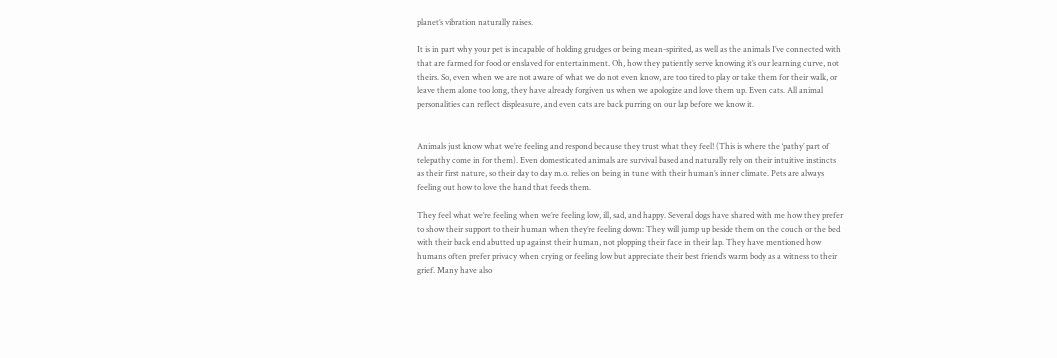planet’s vibration naturally raises.

It is in part why your pet is incapable of holding grudges or being mean-spirited, as well as the animals I’ve connected with that are farmed for food or enslaved for entertainment. Oh, how they patiently serve knowing it’s our learning curve, not theirs. So, even when we are not aware of what we do not even know, are too tired to play or take them for their walk, or leave them alone too long, they have already forgiven us when we apologize and love them up. Even cats. All animal personalities can reflect displeasure, and even cats are back purring on our lap before we know it.


Animals just know what we’re feeling and respond because they trust what they feel! (This is where the ‘pathy’ part of telepathy come in for them). Even domesticated animals are survival based and naturally rely on their intuitive instincts as their first nature, so their day to day m.o. relies on being in tune with their human’s inner climate. Pets are always feeling out how to love the hand that feeds them.

They feel what we’re feeling when we’re feeling low, ill, sad, and happy. Several dogs have shared with me how they prefer to show their support to their human when they’re feeling down: They will jump up beside them on the couch or the bed with their back end abutted up against their human, not plopping their face in their lap. They have mentioned how humans often prefer privacy when crying or feeling low but appreciate their best friend’s warm body as a witness to their grief. Many have also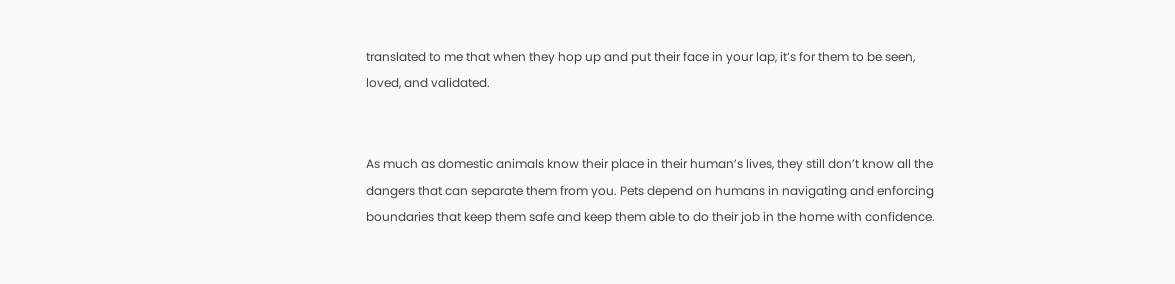translated to me that when they hop up and put their face in your lap, it’s for them to be seen, loved, and validated.


As much as domestic animals know their place in their human’s lives, they still don’t know all the dangers that can separate them from you. Pets depend on humans in navigating and enforcing boundaries that keep them safe and keep them able to do their job in the home with confidence.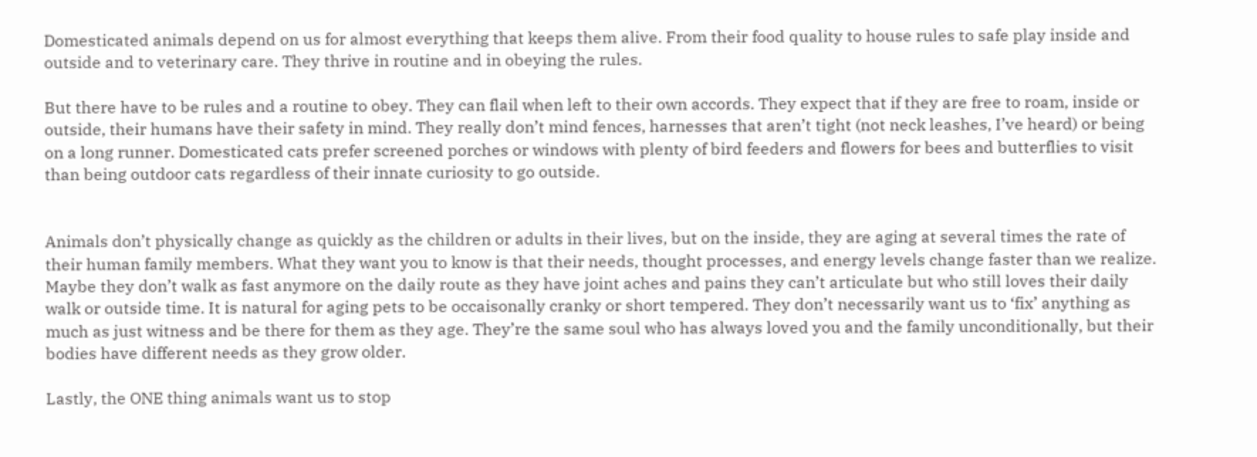Domesticated animals depend on us for almost everything that keeps them alive. From their food quality to house rules to safe play inside and outside and to veterinary care. They thrive in routine and in obeying the rules.

But there have to be rules and a routine to obey. They can flail when left to their own accords. They expect that if they are free to roam, inside or outside, their humans have their safety in mind. They really don’t mind fences, harnesses that aren’t tight (not neck leashes, I’ve heard) or being on a long runner. Domesticated cats prefer screened porches or windows with plenty of bird feeders and flowers for bees and butterflies to visit than being outdoor cats regardless of their innate curiosity to go outside.


Animals don’t physically change as quickly as the children or adults in their lives, but on the inside, they are aging at several times the rate of their human family members. What they want you to know is that their needs, thought processes, and energy levels change faster than we realize. Maybe they don’t walk as fast anymore on the daily route as they have joint aches and pains they can’t articulate but who still loves their daily walk or outside time. It is natural for aging pets to be occaisonally cranky or short tempered. They don’t necessarily want us to ‘fix’ anything as much as just witness and be there for them as they age. They’re the same soul who has always loved you and the family unconditionally, but their bodies have different needs as they grow older.

Lastly, the ONE thing animals want us to stop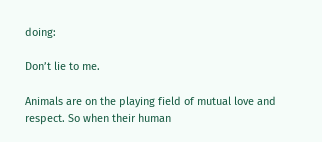doing:

Don’t lie to me.

Animals are on the playing field of mutual love and respect. So when their human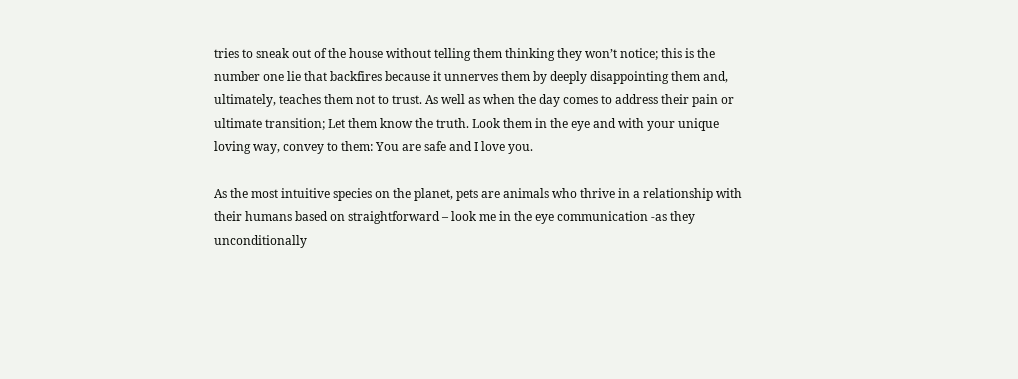tries to sneak out of the house without telling them thinking they won’t notice; this is the number one lie that backfires because it unnerves them by deeply disappointing them and, ultimately, teaches them not to trust. As well as when the day comes to address their pain or ultimate transition; Let them know the truth. Look them in the eye and with your unique loving way, convey to them: You are safe and I love you.

As the most intuitive species on the planet, pets are animals who thrive in a relationship with their humans based on straightforward – look me in the eye communication -as they unconditionally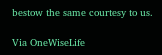bestow the same courtesy to us.

Via OneWiseLife